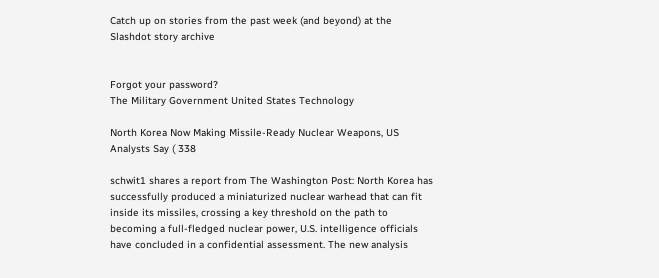Catch up on stories from the past week (and beyond) at the Slashdot story archive


Forgot your password?
The Military Government United States Technology

North Korea Now Making Missile-Ready Nuclear Weapons, US Analysts Say ( 338

schwit1 shares a report from The Washington Post: North Korea has successfully produced a miniaturized nuclear warhead that can fit inside its missiles, crossing a key threshold on the path to becoming a full-fledged nuclear power, U.S. intelligence officials have concluded in a confidential assessment. The new analysis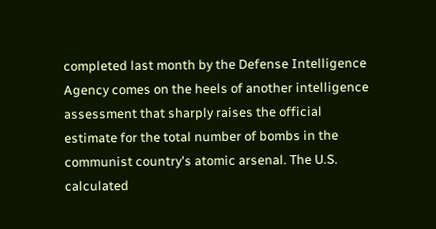completed last month by the Defense Intelligence Agency comes on the heels of another intelligence assessment that sharply raises the official estimate for the total number of bombs in the communist country's atomic arsenal. The U.S. calculated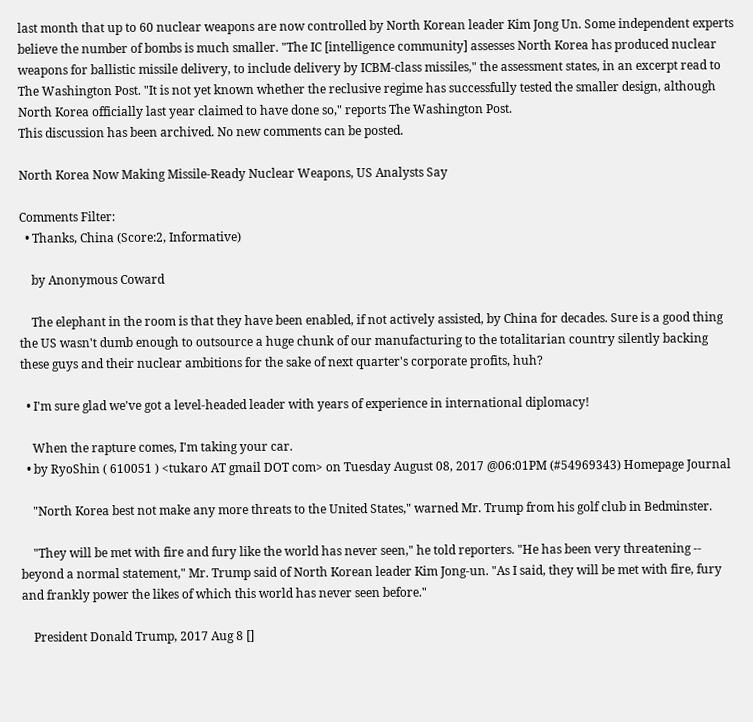last month that up to 60 nuclear weapons are now controlled by North Korean leader Kim Jong Un. Some independent experts believe the number of bombs is much smaller. "The IC [intelligence community] assesses North Korea has produced nuclear weapons for ballistic missile delivery, to include delivery by ICBM-class missiles," the assessment states, in an excerpt read to The Washington Post. "It is not yet known whether the reclusive regime has successfully tested the smaller design, although North Korea officially last year claimed to have done so," reports The Washington Post.
This discussion has been archived. No new comments can be posted.

North Korea Now Making Missile-Ready Nuclear Weapons, US Analysts Say

Comments Filter:
  • Thanks, China (Score:2, Informative)

    by Anonymous Coward

    The elephant in the room is that they have been enabled, if not actively assisted, by China for decades. Sure is a good thing the US wasn't dumb enough to outsource a huge chunk of our manufacturing to the totalitarian country silently backing these guys and their nuclear ambitions for the sake of next quarter's corporate profits, huh?

  • I'm sure glad we've got a level-headed leader with years of experience in international diplomacy!

    When the rapture comes, I'm taking your car.
  • by RyoShin ( 610051 ) <tukaro AT gmail DOT com> on Tuesday August 08, 2017 @06:01PM (#54969343) Homepage Journal

    "North Korea best not make any more threats to the United States," warned Mr. Trump from his golf club in Bedminster.

    "They will be met with fire and fury like the world has never seen," he told reporters. "He has been very threatening -- beyond a normal statement," Mr. Trump said of North Korean leader Kim Jong-un. "As I said, they will be met with fire, fury and frankly power the likes of which this world has never seen before."

    President Donald Trump, 2017 Aug 8 []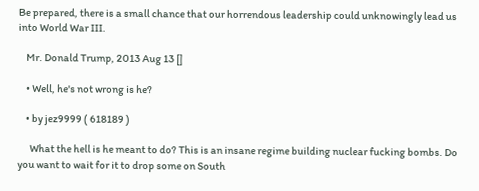Be prepared, there is a small chance that our horrendous leadership could unknowingly lead us into World War III.

    Mr. Donald Trump, 2013 Aug 13 []

    • Well, he's not wrong is he?

    • by jez9999 ( 618189 )

      What the hell is he meant to do? This is an insane regime building nuclear fucking bombs. Do you want to wait for it to drop some on South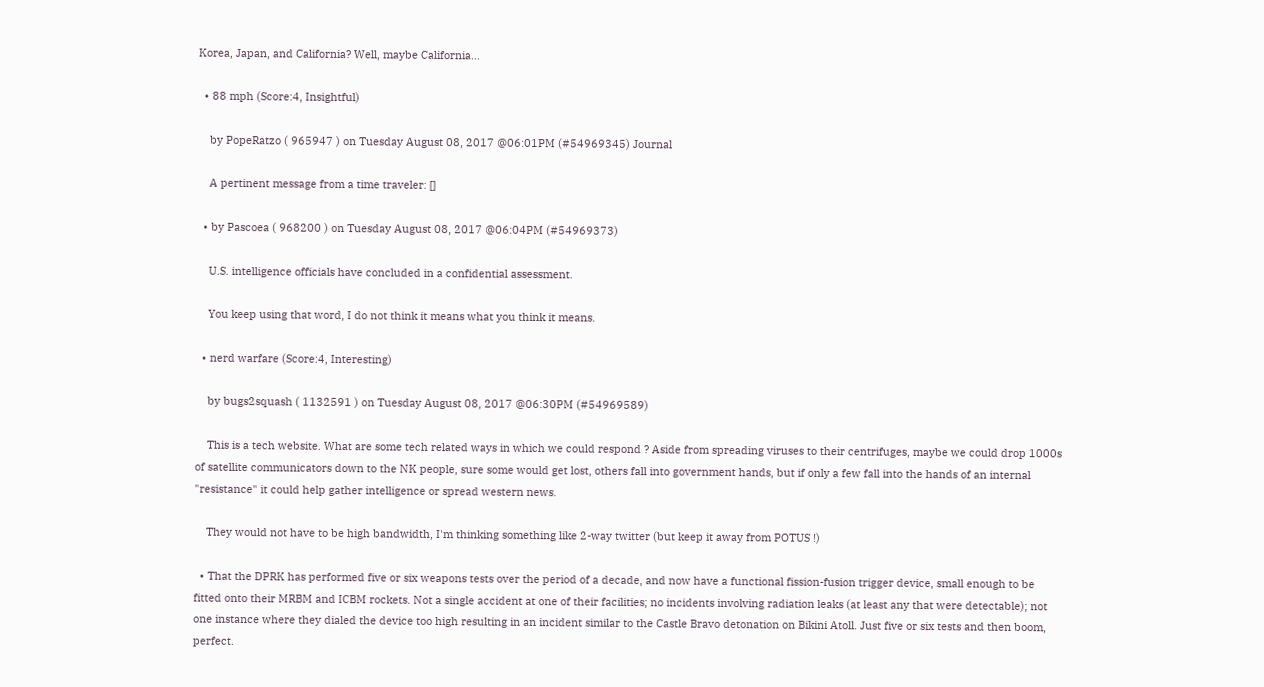Korea, Japan, and California? Well, maybe California...

  • 88 mph (Score:4, Insightful)

    by PopeRatzo ( 965947 ) on Tuesday August 08, 2017 @06:01PM (#54969345) Journal

    A pertinent message from a time traveler: []

  • by Pascoea ( 968200 ) on Tuesday August 08, 2017 @06:04PM (#54969373)

    U.S. intelligence officials have concluded in a confidential assessment.

    You keep using that word, I do not think it means what you think it means.

  • nerd warfare (Score:4, Interesting)

    by bugs2squash ( 1132591 ) on Tuesday August 08, 2017 @06:30PM (#54969589)

    This is a tech website. What are some tech related ways in which we could respond ? Aside from spreading viruses to their centrifuges, maybe we could drop 1000s of satellite communicators down to the NK people, sure some would get lost, others fall into government hands, but if only a few fall into the hands of an internal "resistance" it could help gather intelligence or spread western news.

    They would not have to be high bandwidth, I'm thinking something like 2-way twitter (but keep it away from POTUS !)

  • That the DPRK has performed five or six weapons tests over the period of a decade, and now have a functional fission-fusion trigger device, small enough to be fitted onto their MRBM and ICBM rockets. Not a single accident at one of their facilities; no incidents involving radiation leaks (at least any that were detectable); not one instance where they dialed the device too high resulting in an incident similar to the Castle Bravo detonation on Bikini Atoll. Just five or six tests and then boom, perfect.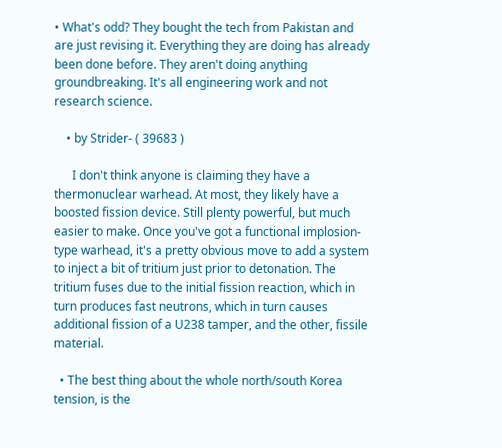• What's odd? They bought the tech from Pakistan and are just revising it. Everything they are doing has already been done before. They aren't doing anything groundbreaking. It's all engineering work and not research science.

    • by Strider- ( 39683 )

      I don't think anyone is claiming they have a thermonuclear warhead. At most, they likely have a boosted fission device. Still plenty powerful, but much easier to make. Once you've got a functional implosion-type warhead, it's a pretty obvious move to add a system to inject a bit of tritium just prior to detonation. The tritium fuses due to the initial fission reaction, which in turn produces fast neutrons, which in turn causes additional fission of a U238 tamper, and the other, fissile material.

  • The best thing about the whole north/south Korea tension, is the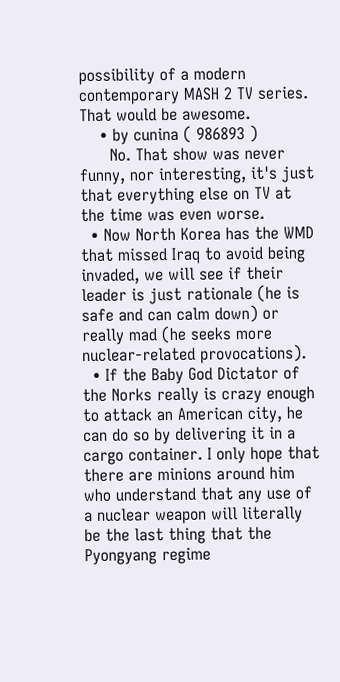possibility of a modern contemporary MASH 2 TV series. That would be awesome.
    • by cunina ( 986893 )
      No. That show was never funny, nor interesting, it's just that everything else on TV at the time was even worse.
  • Now North Korea has the WMD that missed Iraq to avoid being invaded, we will see if their leader is just rationale (he is safe and can calm down) or really mad (he seeks more nuclear-related provocations).
  • If the Baby God Dictator of the Norks really is crazy enough to attack an American city, he can do so by delivering it in a cargo container. I only hope that there are minions around him who understand that any use of a nuclear weapon will literally be the last thing that the Pyongyang regime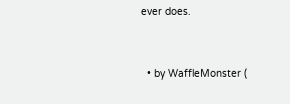ever does.


  • by WaffleMonster (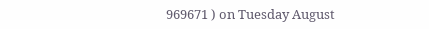969671 ) on Tuesday August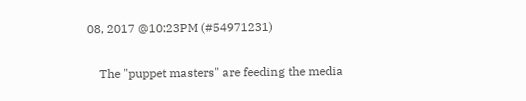08, 2017 @10:23PM (#54971231)

    The "puppet masters" are feeding the media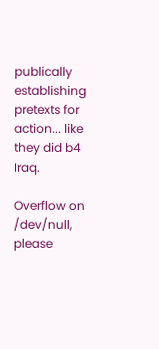publically establishing pretexts for action... like they did b4 Iraq.

Overflow on /dev/null, please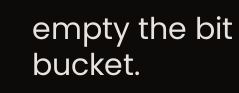empty the bit bucket.